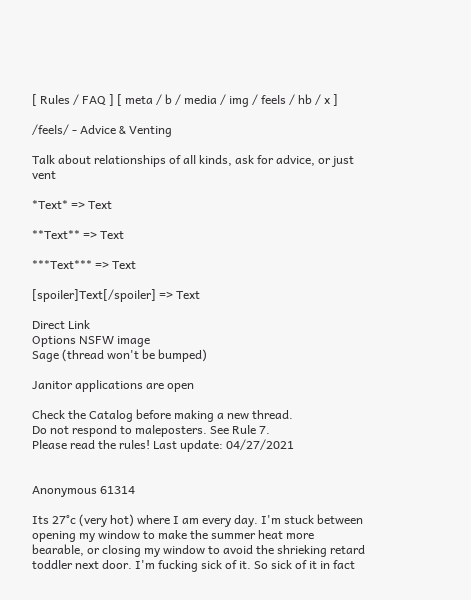[ Rules / FAQ ] [ meta / b / media / img / feels / hb / x ]

/feels/ - Advice & Venting

Talk about relationships of all kinds, ask for advice, or just vent

*Text* => Text

**Text** => Text

***Text*** => Text

[spoiler]Text[/spoiler] => Text

Direct Link
Options NSFW image
Sage (thread won't be bumped)

Janitor applications are open

Check the Catalog before making a new thread.
Do not respond to maleposters. See Rule 7.
Please read the rules! Last update: 04/27/2021


Anonymous 61314

Its 27°c (very hot) where I am every day. I'm stuck between opening my window to make the summer heat more bearable, or closing my window to avoid the shrieking retard toddler next door. I'm fucking sick of it. So sick of it in fact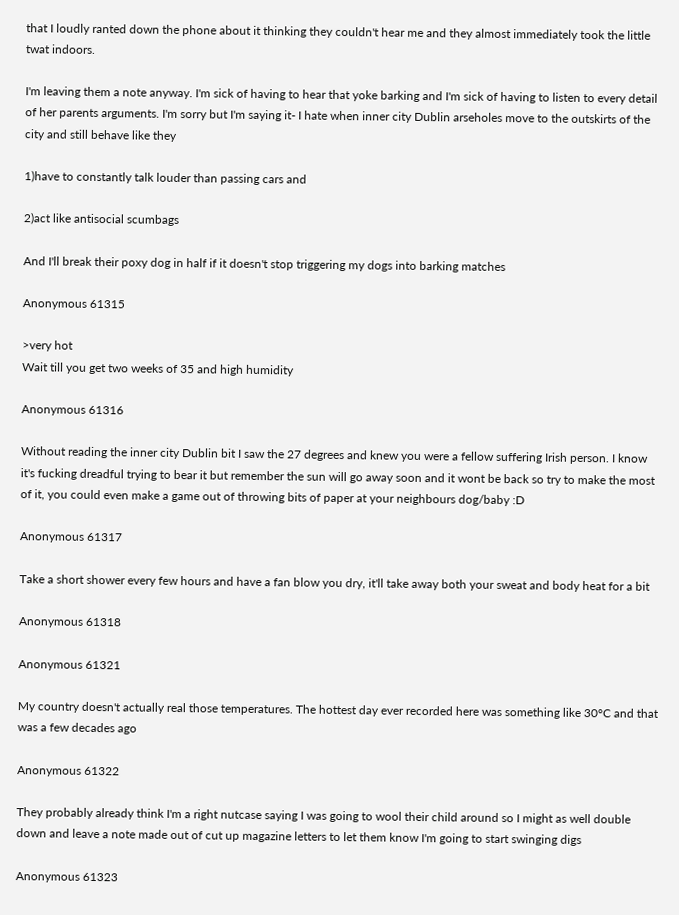that I loudly ranted down the phone about it thinking they couldn't hear me and they almost immediately took the little twat indoors.

I'm leaving them a note anyway. I'm sick of having to hear that yoke barking and I'm sick of having to listen to every detail of her parents arguments. I'm sorry but I'm saying it- I hate when inner city Dublin arseholes move to the outskirts of the city and still behave like they

1)have to constantly talk louder than passing cars and

2)act like antisocial scumbags

And I'll break their poxy dog in half if it doesn't stop triggering my dogs into barking matches

Anonymous 61315

>very hot
Wait till you get two weeks of 35 and high humidity

Anonymous 61316

Without reading the inner city Dublin bit I saw the 27 degrees and knew you were a fellow suffering Irish person. I know it's fucking dreadful trying to bear it but remember the sun will go away soon and it wont be back so try to make the most of it, you could even make a game out of throwing bits of paper at your neighbours dog/baby :D

Anonymous 61317

Take a short shower every few hours and have a fan blow you dry, it'll take away both your sweat and body heat for a bit

Anonymous 61318

Anonymous 61321

My country doesn't actually real those temperatures. The hottest day ever recorded here was something like 30°C and that was a few decades ago

Anonymous 61322

They probably already think I'm a right nutcase saying I was going to wool their child around so I might as well double down and leave a note made out of cut up magazine letters to let them know I'm going to start swinging digs

Anonymous 61323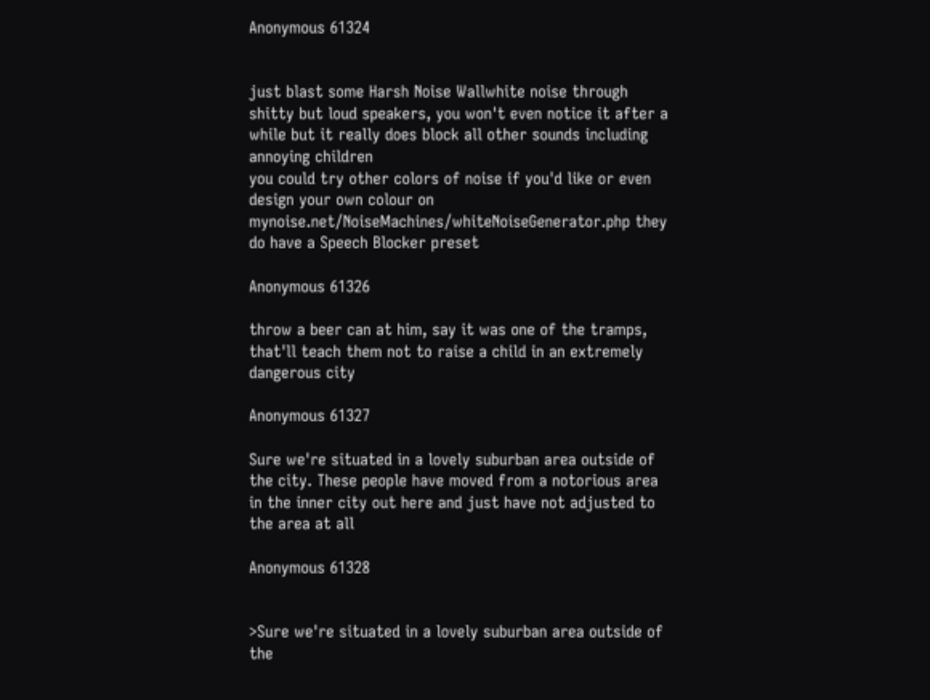Anonymous 61324


just blast some Harsh Noise Wallwhite noise through shitty but loud speakers, you won't even notice it after a while but it really does block all other sounds including annoying children
you could try other colors of noise if you'd like or even design your own colour on mynoise.net/NoiseMachines/whiteNoiseGenerator.php they do have a Speech Blocker preset

Anonymous 61326

throw a beer can at him, say it was one of the tramps, that'll teach them not to raise a child in an extremely dangerous city

Anonymous 61327

Sure we're situated in a lovely suburban area outside of the city. These people have moved from a notorious area in the inner city out here and just have not adjusted to the area at all

Anonymous 61328


>Sure we're situated in a lovely suburban area outside of the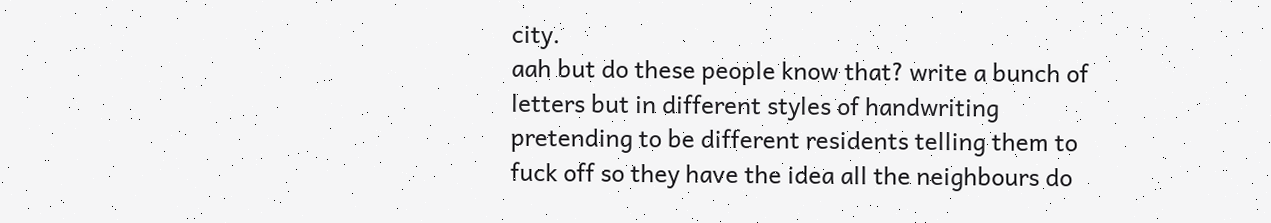city.
aah but do these people know that? write a bunch of letters but in different styles of handwriting pretending to be different residents telling them to fuck off so they have the idea all the neighbours do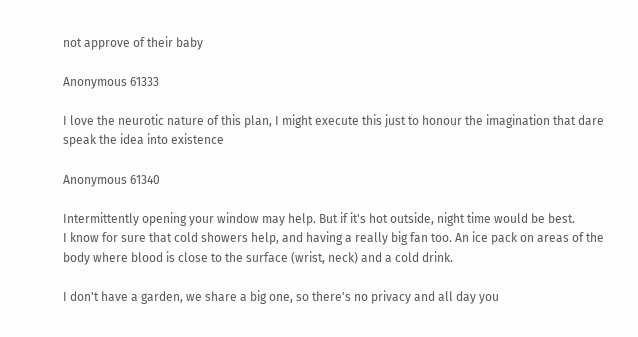not approve of their baby

Anonymous 61333

I love the neurotic nature of this plan, I might execute this just to honour the imagination that dare speak the idea into existence

Anonymous 61340

Intermittently opening your window may help. But if it's hot outside, night time would be best.
I know for sure that cold showers help, and having a really big fan too. An ice pack on areas of the body where blood is close to the surface (wrist, neck) and a cold drink.

I don't have a garden, we share a big one, so there's no privacy and all day you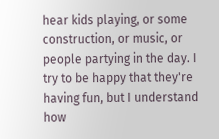hear kids playing, or some construction, or music, or people partying in the day. I try to be happy that they're having fun, but I understand how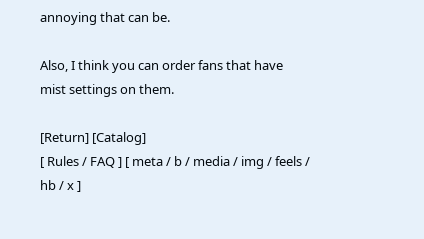annoying that can be.

Also, I think you can order fans that have mist settings on them.

[Return] [Catalog]
[ Rules / FAQ ] [ meta / b / media / img / feels / hb / x ]